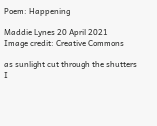Poem: Happening

Maddie Lynes 20 April 2021
Image credit: Creative Commons

as sunlight cut through the shutters
I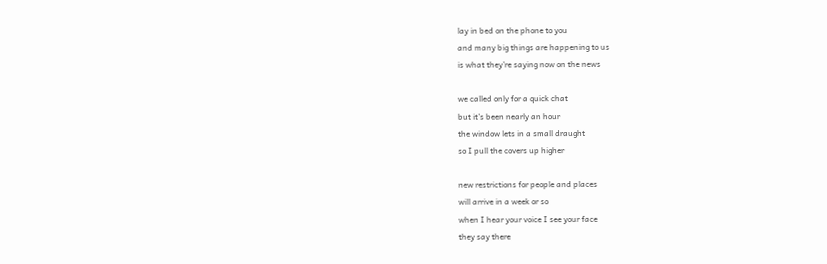lay in bed on the phone to you
and many big things are happening to us
is what they’re saying now on the news

we called only for a quick chat
but it’s been nearly an hour
the window lets in a small draught
so I pull the covers up higher

new restrictions for people and places
will arrive in a week or so
when I hear your voice I see your face
they say there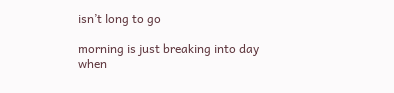isn’t long to go

morning is just breaking into day
when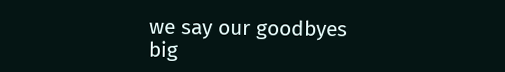we say our goodbyes
big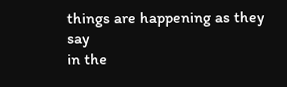things are happening as they say
in the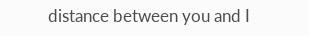distance between you and I